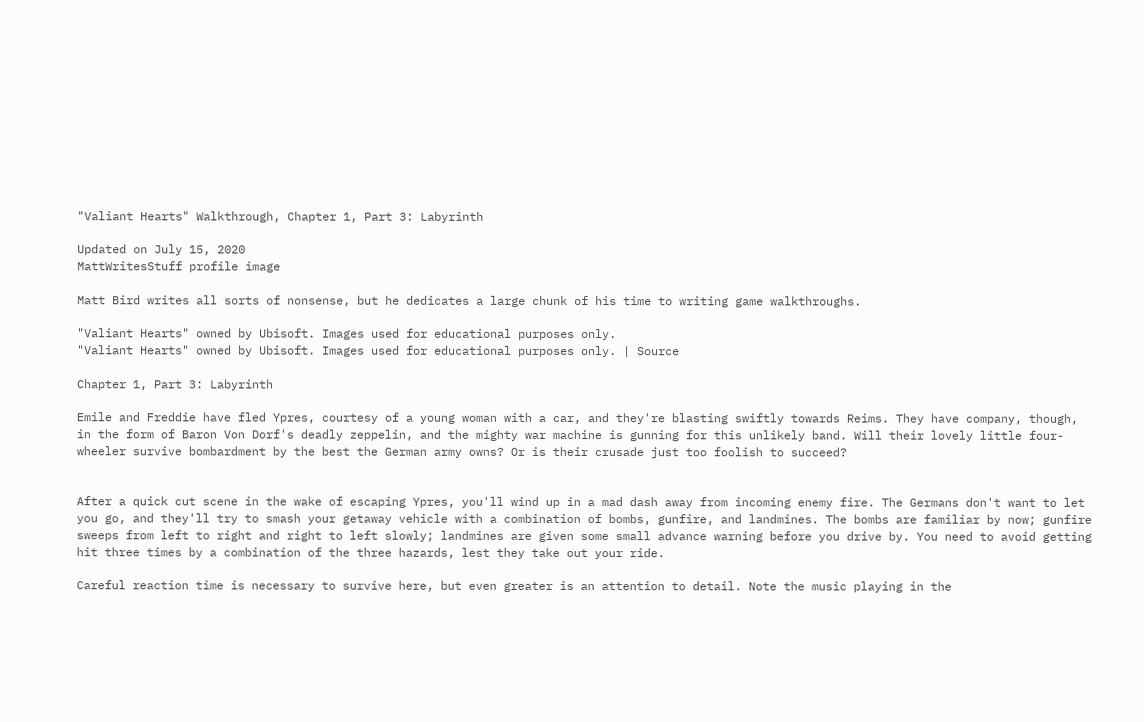"Valiant Hearts" Walkthrough, Chapter 1, Part 3: Labyrinth

Updated on July 15, 2020
MattWritesStuff profile image

Matt Bird writes all sorts of nonsense, but he dedicates a large chunk of his time to writing game walkthroughs.

"Valiant Hearts" owned by Ubisoft. Images used for educational purposes only.
"Valiant Hearts" owned by Ubisoft. Images used for educational purposes only. | Source

Chapter 1, Part 3: Labyrinth

Emile and Freddie have fled Ypres, courtesy of a young woman with a car, and they're blasting swiftly towards Reims. They have company, though, in the form of Baron Von Dorf's deadly zeppelin, and the mighty war machine is gunning for this unlikely band. Will their lovely little four-wheeler survive bombardment by the best the German army owns? Or is their crusade just too foolish to succeed?


After a quick cut scene in the wake of escaping Ypres, you'll wind up in a mad dash away from incoming enemy fire. The Germans don't want to let you go, and they'll try to smash your getaway vehicle with a combination of bombs, gunfire, and landmines. The bombs are familiar by now; gunfire sweeps from left to right and right to left slowly; landmines are given some small advance warning before you drive by. You need to avoid getting hit three times by a combination of the three hazards, lest they take out your ride.

Careful reaction time is necessary to survive here, but even greater is an attention to detail. Note the music playing in the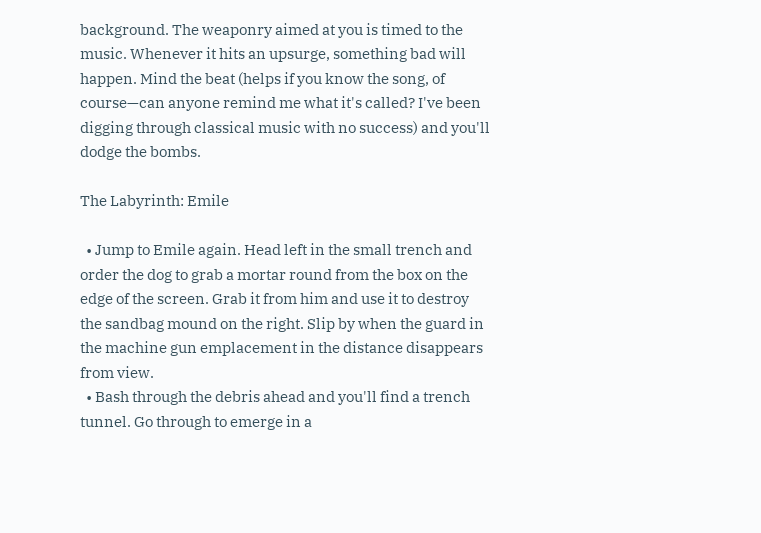background. The weaponry aimed at you is timed to the music. Whenever it hits an upsurge, something bad will happen. Mind the beat (helps if you know the song, of course—can anyone remind me what it's called? I've been digging through classical music with no success) and you'll dodge the bombs.

The Labyrinth: Emile

  • Jump to Emile again. Head left in the small trench and order the dog to grab a mortar round from the box on the edge of the screen. Grab it from him and use it to destroy the sandbag mound on the right. Slip by when the guard in the machine gun emplacement in the distance disappears from view.
  • Bash through the debris ahead and you'll find a trench tunnel. Go through to emerge in a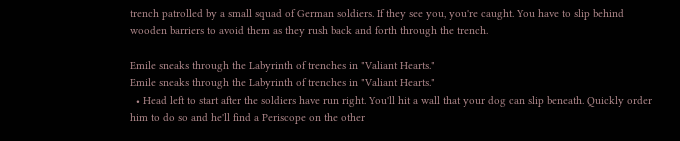trench patrolled by a small squad of German soldiers. If they see you, you're caught. You have to slip behind wooden barriers to avoid them as they rush back and forth through the trench.

Emile sneaks through the Labyrinth of trenches in "Valiant Hearts."
Emile sneaks through the Labyrinth of trenches in "Valiant Hearts."
  • Head left to start after the soldiers have run right. You'll hit a wall that your dog can slip beneath. Quickly order him to do so and he'll find a Periscope on the other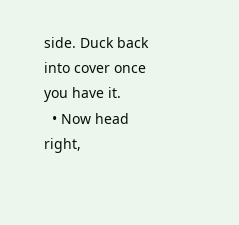side. Duck back into cover once you have it.
  • Now head right,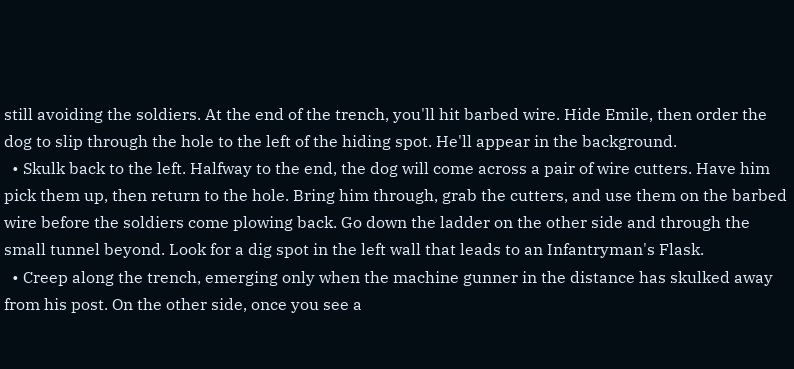still avoiding the soldiers. At the end of the trench, you'll hit barbed wire. Hide Emile, then order the dog to slip through the hole to the left of the hiding spot. He'll appear in the background.
  • Skulk back to the left. Halfway to the end, the dog will come across a pair of wire cutters. Have him pick them up, then return to the hole. Bring him through, grab the cutters, and use them on the barbed wire before the soldiers come plowing back. Go down the ladder on the other side and through the small tunnel beyond. Look for a dig spot in the left wall that leads to an Infantryman's Flask.
  • Creep along the trench, emerging only when the machine gunner in the distance has skulked away from his post. On the other side, once you see a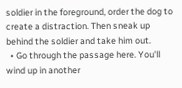soldier in the foreground, order the dog to create a distraction. Then sneak up behind the soldier and take him out.
  • Go through the passage here. You'll wind up in another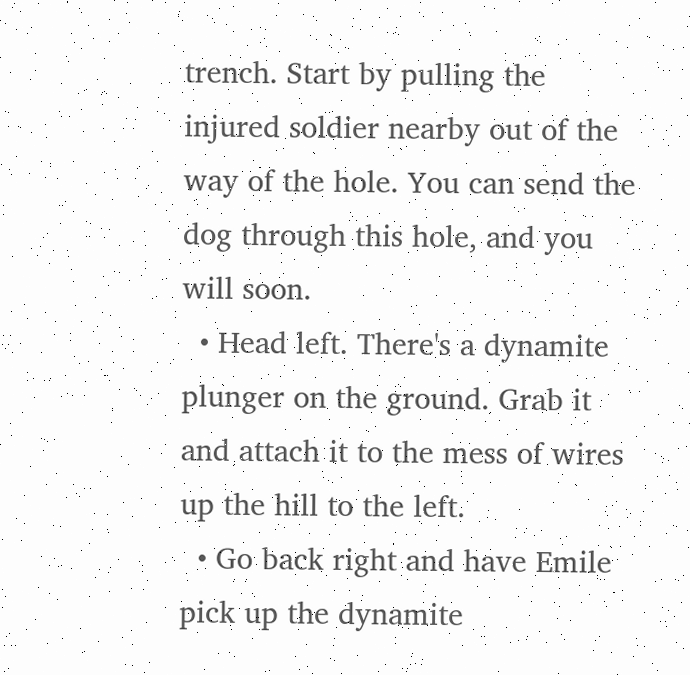trench. Start by pulling the injured soldier nearby out of the way of the hole. You can send the dog through this hole, and you will soon.
  • Head left. There's a dynamite plunger on the ground. Grab it and attach it to the mess of wires up the hill to the left.
  • Go back right and have Emile pick up the dynamite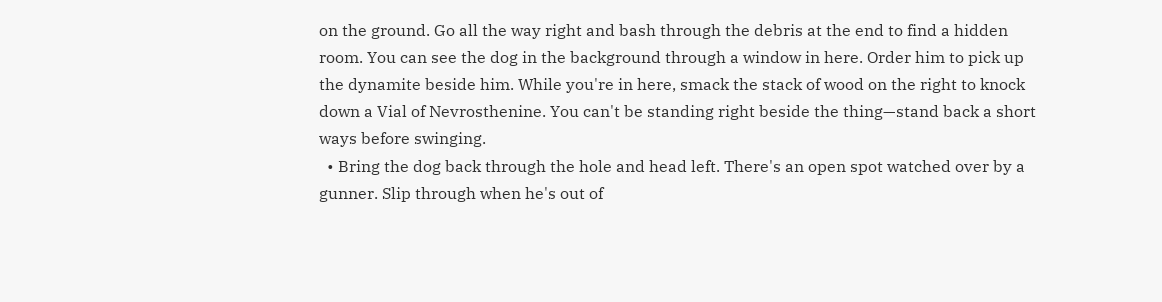on the ground. Go all the way right and bash through the debris at the end to find a hidden room. You can see the dog in the background through a window in here. Order him to pick up the dynamite beside him. While you're in here, smack the stack of wood on the right to knock down a Vial of Nevrosthenine. You can't be standing right beside the thing—stand back a short ways before swinging.
  • Bring the dog back through the hole and head left. There's an open spot watched over by a gunner. Slip through when he's out of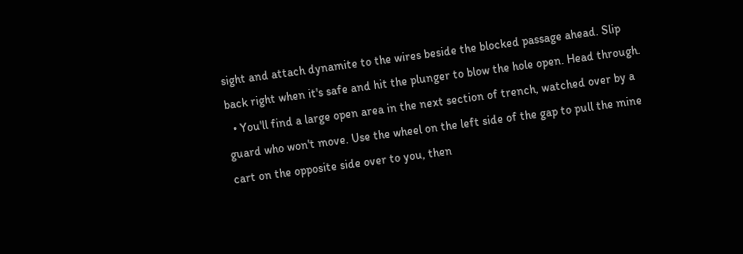sight and attach dynamite to the wires beside the blocked passage ahead. Slip back right when it's safe and hit the plunger to blow the hole open. Head through.
  • You'll find a large open area in the next section of trench, watched over by a guard who won't move. Use the wheel on the left side of the gap to pull the mine cart on the opposite side over to you, then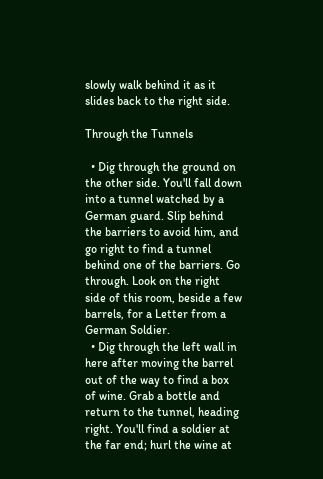slowly walk behind it as it slides back to the right side.

Through the Tunnels

  • Dig through the ground on the other side. You'll fall down into a tunnel watched by a German guard. Slip behind the barriers to avoid him, and go right to find a tunnel behind one of the barriers. Go through. Look on the right side of this room, beside a few barrels, for a Letter from a German Soldier.
  • Dig through the left wall in here after moving the barrel out of the way to find a box of wine. Grab a bottle and return to the tunnel, heading right. You'll find a soldier at the far end; hurl the wine at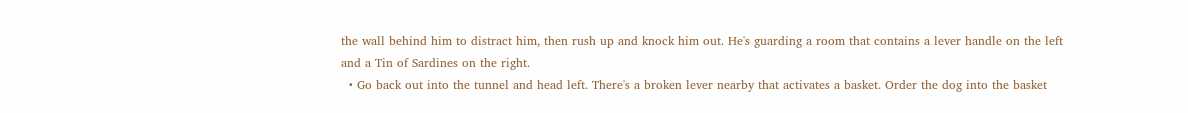the wall behind him to distract him, then rush up and knock him out. He's guarding a room that contains a lever handle on the left and a Tin of Sardines on the right.
  • Go back out into the tunnel and head left. There's a broken lever nearby that activates a basket. Order the dog into the basket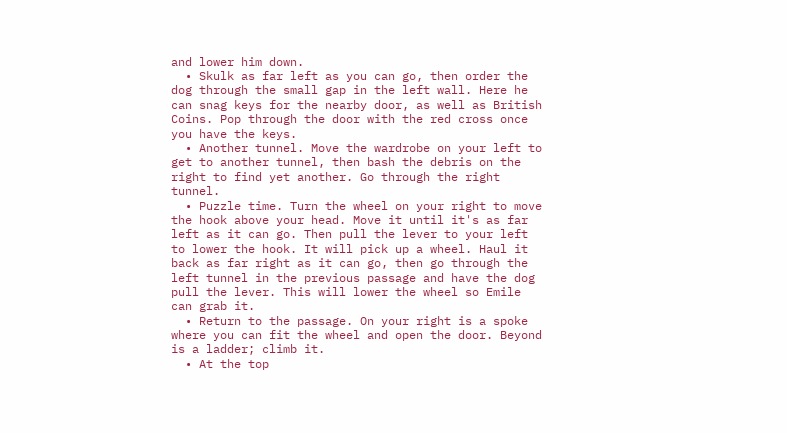and lower him down.
  • Skulk as far left as you can go, then order the dog through the small gap in the left wall. Here he can snag keys for the nearby door, as well as British Coins. Pop through the door with the red cross once you have the keys.
  • Another tunnel. Move the wardrobe on your left to get to another tunnel, then bash the debris on the right to find yet another. Go through the right tunnel.
  • Puzzle time. Turn the wheel on your right to move the hook above your head. Move it until it's as far left as it can go. Then pull the lever to your left to lower the hook. It will pick up a wheel. Haul it back as far right as it can go, then go through the left tunnel in the previous passage and have the dog pull the lever. This will lower the wheel so Emile can grab it.
  • Return to the passage. On your right is a spoke where you can fit the wheel and open the door. Beyond is a ladder; climb it.
  • At the top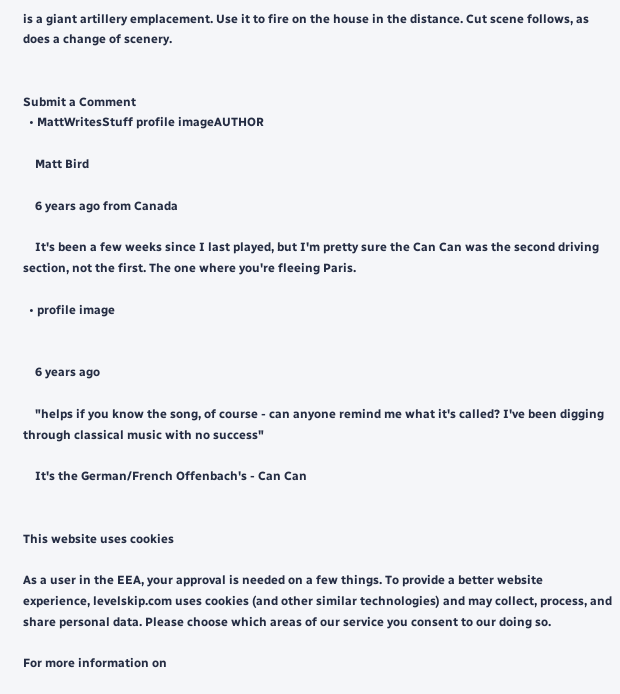is a giant artillery emplacement. Use it to fire on the house in the distance. Cut scene follows, as does a change of scenery.


Submit a Comment
  • MattWritesStuff profile imageAUTHOR

    Matt Bird

    6 years ago from Canada

    It's been a few weeks since I last played, but I'm pretty sure the Can Can was the second driving section, not the first. The one where you're fleeing Paris.

  • profile image


    6 years ago

    "helps if you know the song, of course - can anyone remind me what it's called? I've been digging through classical music with no success"

    It's the German/French Offenbach's - Can Can


This website uses cookies

As a user in the EEA, your approval is needed on a few things. To provide a better website experience, levelskip.com uses cookies (and other similar technologies) and may collect, process, and share personal data. Please choose which areas of our service you consent to our doing so.

For more information on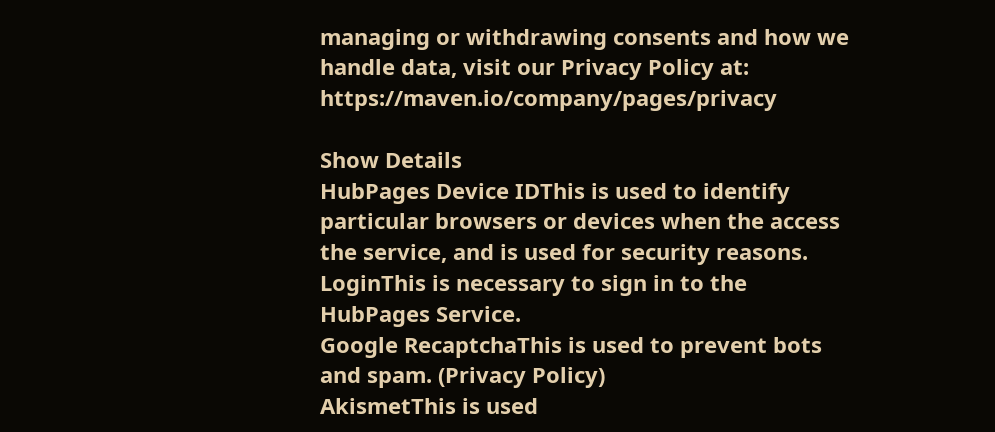managing or withdrawing consents and how we handle data, visit our Privacy Policy at: https://maven.io/company/pages/privacy

Show Details
HubPages Device IDThis is used to identify particular browsers or devices when the access the service, and is used for security reasons.
LoginThis is necessary to sign in to the HubPages Service.
Google RecaptchaThis is used to prevent bots and spam. (Privacy Policy)
AkismetThis is used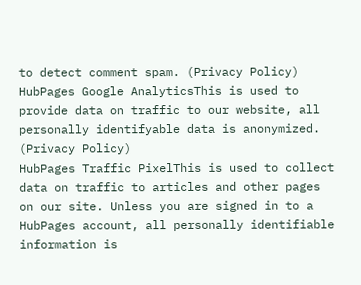to detect comment spam. (Privacy Policy)
HubPages Google AnalyticsThis is used to provide data on traffic to our website, all personally identifyable data is anonymized. (Privacy Policy)
HubPages Traffic PixelThis is used to collect data on traffic to articles and other pages on our site. Unless you are signed in to a HubPages account, all personally identifiable information is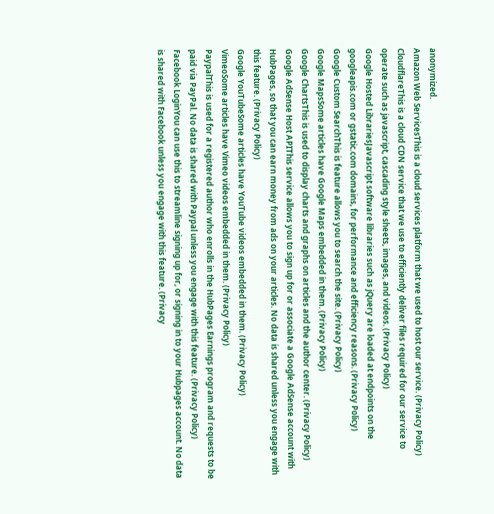anonymized.
Amazon Web ServicesThis is a cloud services platform that we used to host our service. (Privacy Policy)
CloudflareThis is a cloud CDN service that we use to efficiently deliver files required for our service to operate such as javascript, cascading style sheets, images, and videos. (Privacy Policy)
Google Hosted LibrariesJavascript software libraries such as jQuery are loaded at endpoints on the googleapis.com or gstatic.com domains, for performance and efficiency reasons. (Privacy Policy)
Google Custom SearchThis is feature allows you to search the site. (Privacy Policy)
Google MapsSome articles have Google Maps embedded in them. (Privacy Policy)
Google ChartsThis is used to display charts and graphs on articles and the author center. (Privacy Policy)
Google AdSense Host APIThis service allows you to sign up for or associate a Google AdSense account with HubPages, so that you can earn money from ads on your articles. No data is shared unless you engage with this feature. (Privacy Policy)
Google YouTubeSome articles have YouTube videos embedded in them. (Privacy Policy)
VimeoSome articles have Vimeo videos embedded in them. (Privacy Policy)
PaypalThis is used for a registered author who enrolls in the HubPages Earnings program and requests to be paid via PayPal. No data is shared with Paypal unless you engage with this feature. (Privacy Policy)
Facebook LoginYou can use this to streamline signing up for, or signing in to your Hubpages account. No data is shared with Facebook unless you engage with this feature. (Privacy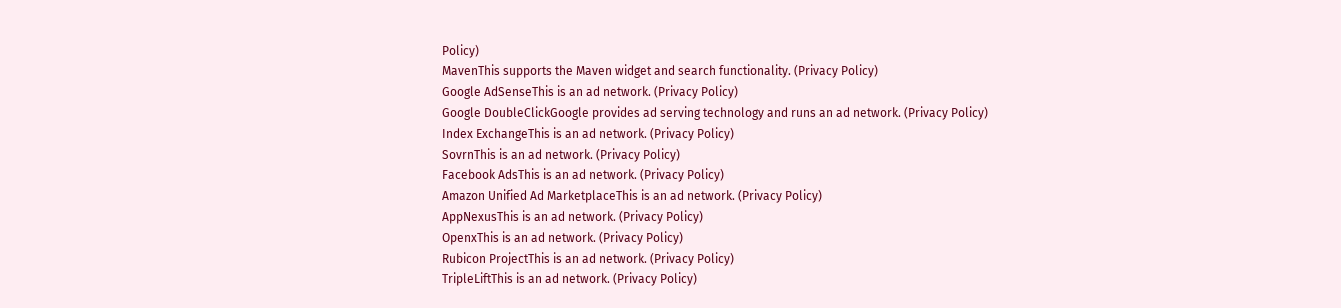Policy)
MavenThis supports the Maven widget and search functionality. (Privacy Policy)
Google AdSenseThis is an ad network. (Privacy Policy)
Google DoubleClickGoogle provides ad serving technology and runs an ad network. (Privacy Policy)
Index ExchangeThis is an ad network. (Privacy Policy)
SovrnThis is an ad network. (Privacy Policy)
Facebook AdsThis is an ad network. (Privacy Policy)
Amazon Unified Ad MarketplaceThis is an ad network. (Privacy Policy)
AppNexusThis is an ad network. (Privacy Policy)
OpenxThis is an ad network. (Privacy Policy)
Rubicon ProjectThis is an ad network. (Privacy Policy)
TripleLiftThis is an ad network. (Privacy Policy)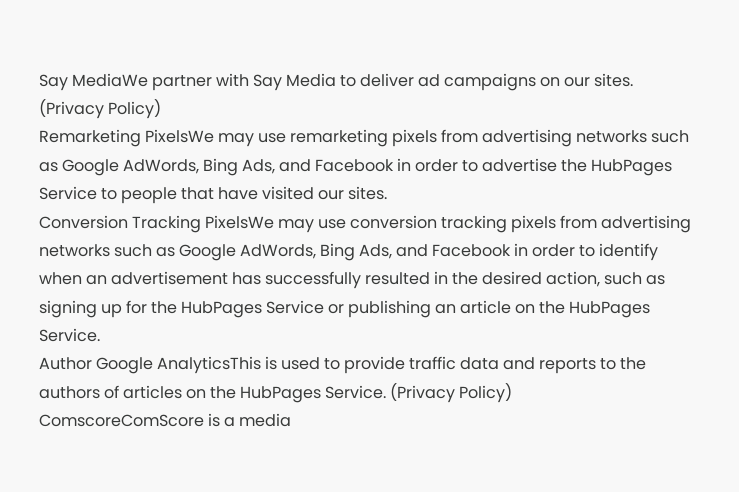Say MediaWe partner with Say Media to deliver ad campaigns on our sites. (Privacy Policy)
Remarketing PixelsWe may use remarketing pixels from advertising networks such as Google AdWords, Bing Ads, and Facebook in order to advertise the HubPages Service to people that have visited our sites.
Conversion Tracking PixelsWe may use conversion tracking pixels from advertising networks such as Google AdWords, Bing Ads, and Facebook in order to identify when an advertisement has successfully resulted in the desired action, such as signing up for the HubPages Service or publishing an article on the HubPages Service.
Author Google AnalyticsThis is used to provide traffic data and reports to the authors of articles on the HubPages Service. (Privacy Policy)
ComscoreComScore is a media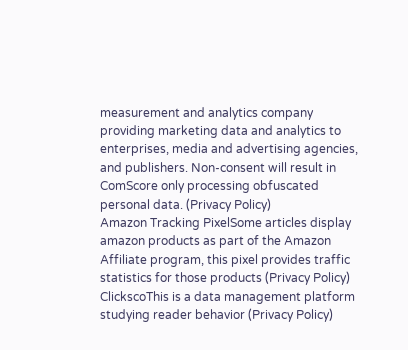measurement and analytics company providing marketing data and analytics to enterprises, media and advertising agencies, and publishers. Non-consent will result in ComScore only processing obfuscated personal data. (Privacy Policy)
Amazon Tracking PixelSome articles display amazon products as part of the Amazon Affiliate program, this pixel provides traffic statistics for those products (Privacy Policy)
ClickscoThis is a data management platform studying reader behavior (Privacy Policy)